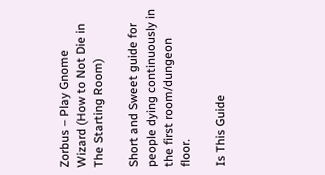Zorbus – Play Gnome Wizard (How to Not Die in The Starting Room)

Short and Sweet guide for people dying continuously in the first room/dungeon floor.

Is This Guide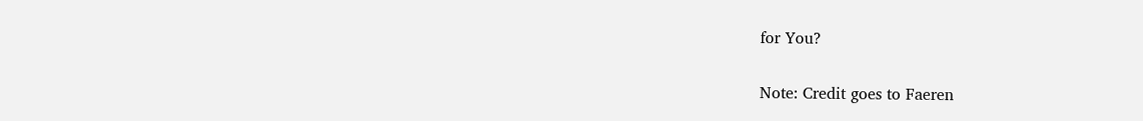for You?

Note: Credit goes to Faeren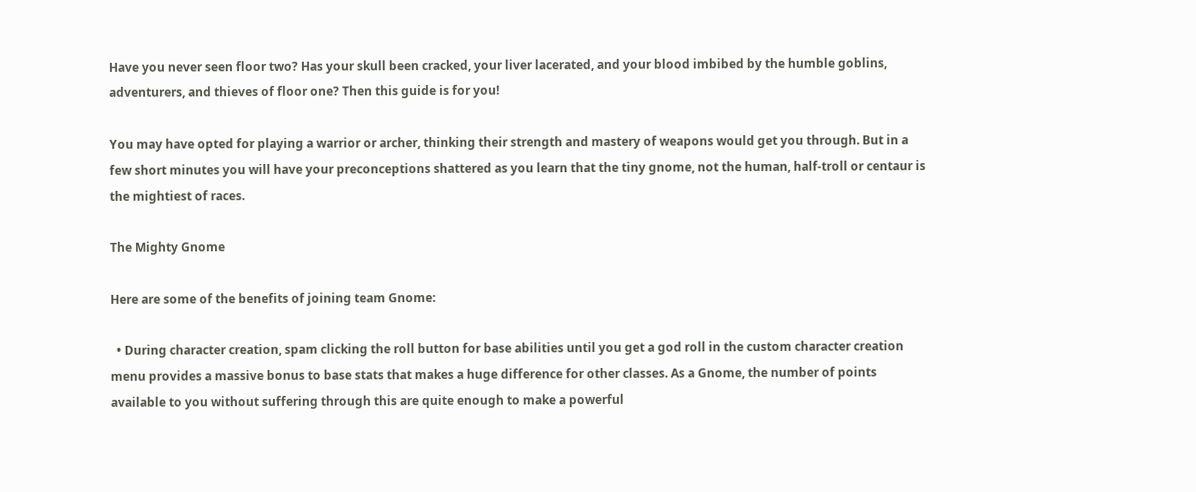Have you never seen floor two? Has your skull been cracked, your liver lacerated, and your blood imbibed by the humble goblins, adventurers, and thieves of floor one? Then this guide is for you!

You may have opted for playing a warrior or archer, thinking their strength and mastery of weapons would get you through. But in a few short minutes you will have your preconceptions shattered as you learn that the tiny gnome, not the human, half-troll or centaur is the mightiest of races.

The Mighty Gnome

Here are some of the benefits of joining team Gnome:

  • During character creation, spam clicking the roll button for base abilities until you get a god roll in the custom character creation menu provides a massive bonus to base stats that makes a huge difference for other classes. As a Gnome, the number of points available to you without suffering through this are quite enough to make a powerful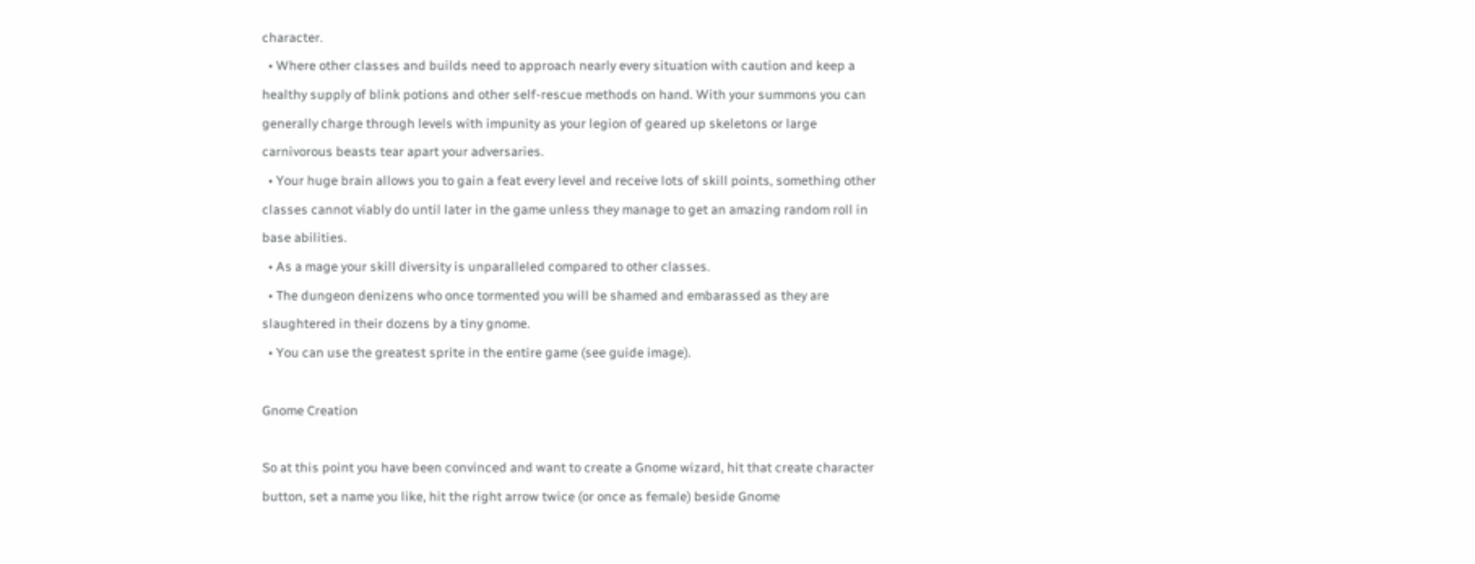character.
  • Where other classes and builds need to approach nearly every situation with caution and keep a healthy supply of blink potions and other self-rescue methods on hand. With your summons you can generally charge through levels with impunity as your legion of geared up skeletons or large carnivorous beasts tear apart your adversaries.
  • Your huge brain allows you to gain a feat every level and receive lots of skill points, something other classes cannot viably do until later in the game unless they manage to get an amazing random roll in base abilities.
  • As a mage your skill diversity is unparalleled compared to other classes.
  • The dungeon denizens who once tormented you will be shamed and embarassed as they are slaughtered in their dozens by a tiny gnome.
  • You can use the greatest sprite in the entire game (see guide image).

Gnome Creation

So at this point you have been convinced and want to create a Gnome wizard, hit that create character button, set a name you like, hit the right arrow twice (or once as female) beside Gnome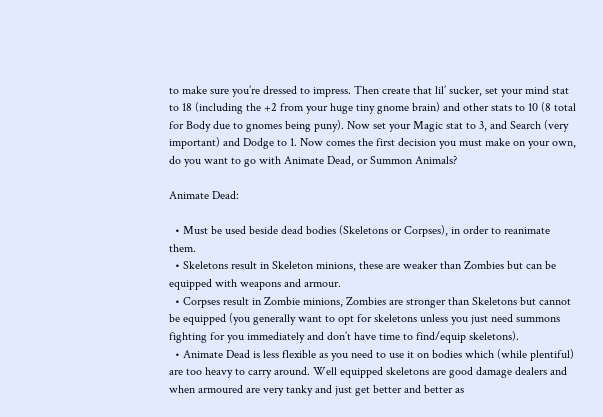to make sure you’re dressed to impress. Then create that lil’ sucker, set your mind stat to 18 (including the +2 from your huge tiny gnome brain) and other stats to 10 (8 total for Body due to gnomes being puny). Now set your Magic stat to 3, and Search (very important) and Dodge to 1. Now comes the first decision you must make on your own, do you want to go with Animate Dead, or Summon Animals?

Animate Dead:

  • Must be used beside dead bodies (Skeletons or Corpses), in order to reanimate them.
  • Skeletons result in Skeleton minions, these are weaker than Zombies but can be equipped with weapons and armour.
  • Corpses result in Zombie minions, Zombies are stronger than Skeletons but cannot be equipped (you generally want to opt for skeletons unless you just need summons fighting for you immediately and don’t have time to find/equip skeletons).
  • Animate Dead is less flexible as you need to use it on bodies which (while plentiful) are too heavy to carry around. Well equipped skeletons are good damage dealers and when armoured are very tanky and just get better and better as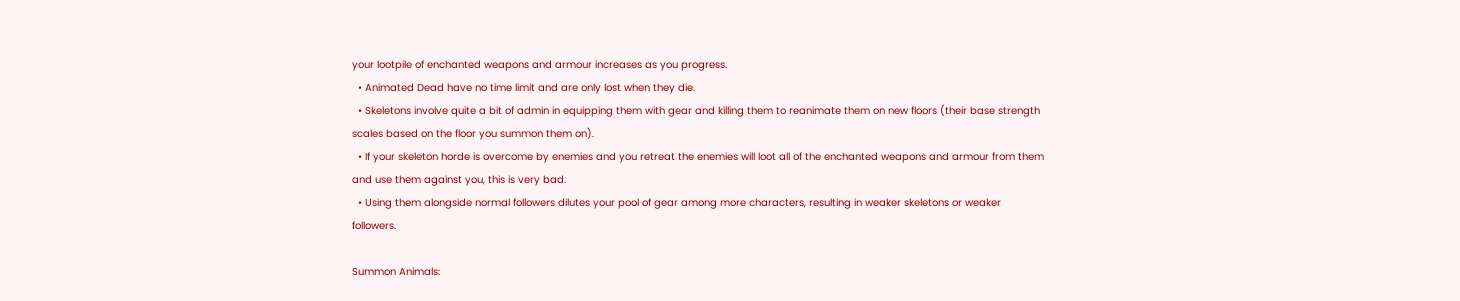your lootpile of enchanted weapons and armour increases as you progress.
  • Animated Dead have no time limit and are only lost when they die.
  • Skeletons involve quite a bit of admin in equipping them with gear and killing them to reanimate them on new floors (their base strength scales based on the floor you summon them on).
  • If your skeleton horde is overcome by enemies and you retreat the enemies will loot all of the enchanted weapons and armour from them and use them against you, this is very bad.
  • Using them alongside normal followers dilutes your pool of gear among more characters, resulting in weaker skeletons or weaker followers.

Summon Animals: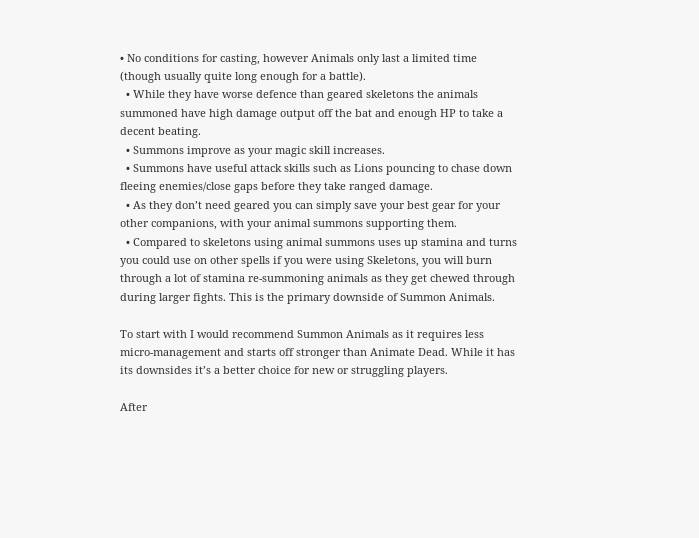• No conditions for casting, however Animals only last a limited time (though usually quite long enough for a battle).
  • While they have worse defence than geared skeletons the animals summoned have high damage output off the bat and enough HP to take a decent beating.
  • Summons improve as your magic skill increases.
  • Summons have useful attack skills such as Lions pouncing to chase down fleeing enemies/close gaps before they take ranged damage.
  • As they don’t need geared you can simply save your best gear for your other companions, with your animal summons supporting them.
  • Compared to skeletons using animal summons uses up stamina and turns you could use on other spells if you were using Skeletons, you will burn through a lot of stamina re-summoning animals as they get chewed through during larger fights. This is the primary downside of Summon Animals.

To start with I would recommend Summon Animals as it requires less micro-management and starts off stronger than Animate Dead. While it has its downsides it’s a better choice for new or struggling players.

After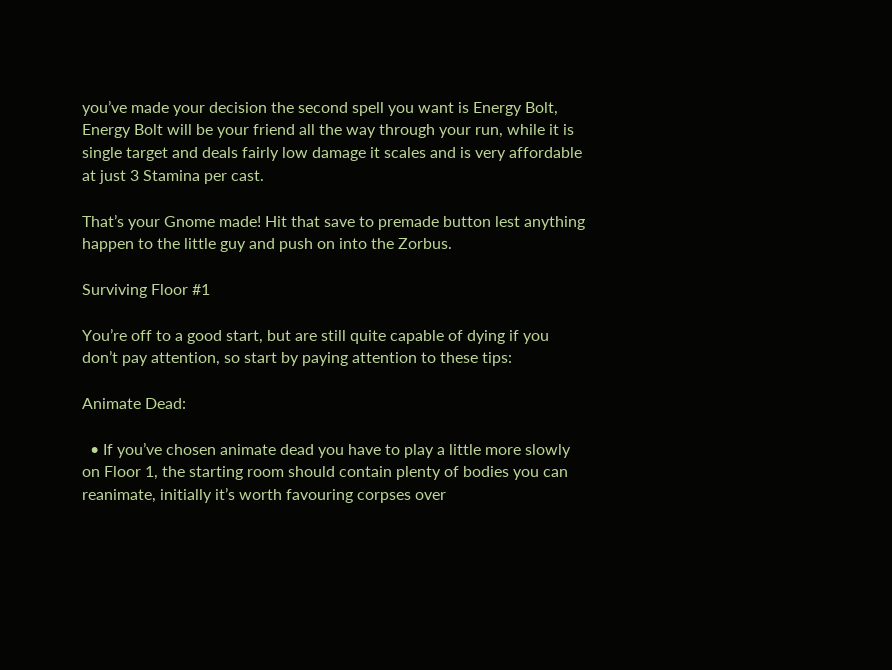you’ve made your decision the second spell you want is Energy Bolt, Energy Bolt will be your friend all the way through your run, while it is single target and deals fairly low damage it scales and is very affordable at just 3 Stamina per cast.

That’s your Gnome made! Hit that save to premade button lest anything happen to the little guy and push on into the Zorbus.

Surviving Floor #1

You’re off to a good start, but are still quite capable of dying if you don’t pay attention, so start by paying attention to these tips:

Animate Dead:

  • If you’ve chosen animate dead you have to play a little more slowly on Floor 1, the starting room should contain plenty of bodies you can reanimate, initially it’s worth favouring corpses over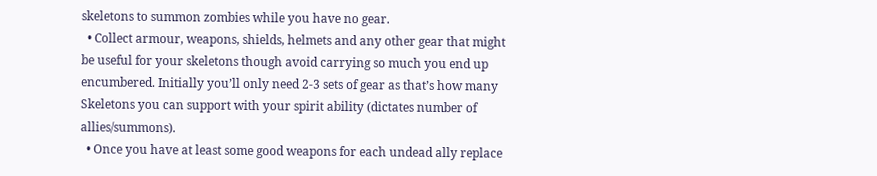skeletons to summon zombies while you have no gear.
  • Collect armour, weapons, shields, helmets and any other gear that might be useful for your skeletons though avoid carrying so much you end up encumbered. Initially you’ll only need 2-3 sets of gear as that’s how many Skeletons you can support with your spirit ability (dictates number of allies/summons).
  • Once you have at least some good weapons for each undead ally replace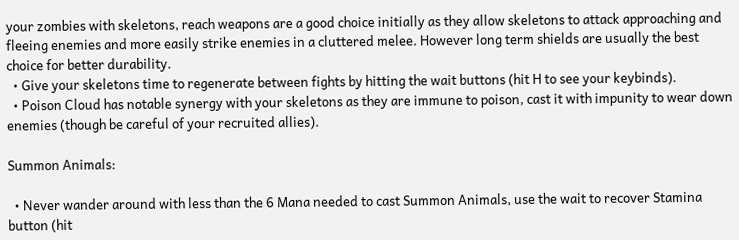your zombies with skeletons, reach weapons are a good choice initially as they allow skeletons to attack approaching and fleeing enemies and more easily strike enemies in a cluttered melee. However long term shields are usually the best choice for better durability.
  • Give your skeletons time to regenerate between fights by hitting the wait buttons (hit H to see your keybinds).
  • Poison Cloud has notable synergy with your skeletons as they are immune to poison, cast it with impunity to wear down enemies (though be careful of your recruited allies).

Summon Animals:

  • Never wander around with less than the 6 Mana needed to cast Summon Animals, use the wait to recover Stamina button (hit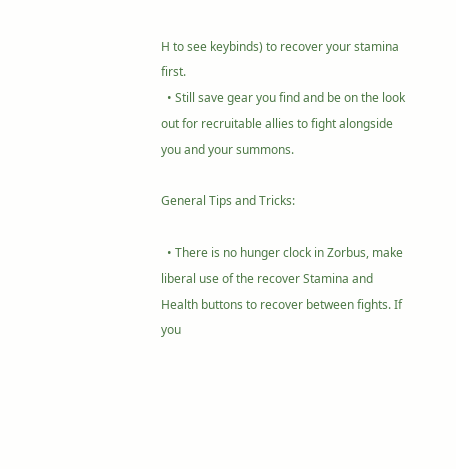H to see keybinds) to recover your stamina first.
  • Still save gear you find and be on the look out for recruitable allies to fight alongside you and your summons.

General Tips and Tricks:

  • There is no hunger clock in Zorbus, make liberal use of the recover Stamina and Health buttons to recover between fights. If you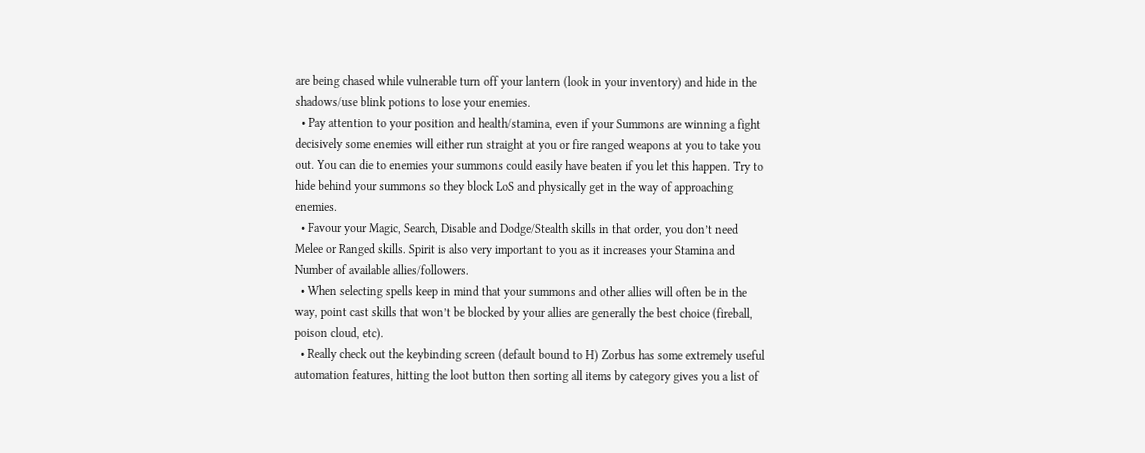are being chased while vulnerable turn off your lantern (look in your inventory) and hide in the shadows/use blink potions to lose your enemies.
  • Pay attention to your position and health/stamina, even if your Summons are winning a fight decisively some enemies will either run straight at you or fire ranged weapons at you to take you out. You can die to enemies your summons could easily have beaten if you let this happen. Try to hide behind your summons so they block LoS and physically get in the way of approaching enemies.
  • Favour your Magic, Search, Disable and Dodge/Stealth skills in that order, you don’t need Melee or Ranged skills. Spirit is also very important to you as it increases your Stamina and Number of available allies/followers.
  • When selecting spells keep in mind that your summons and other allies will often be in the way, point cast skills that won’t be blocked by your allies are generally the best choice (fireball, poison cloud, etc).
  • Really check out the keybinding screen (default bound to H) Zorbus has some extremely useful automation features, hitting the loot button then sorting all items by category gives you a list of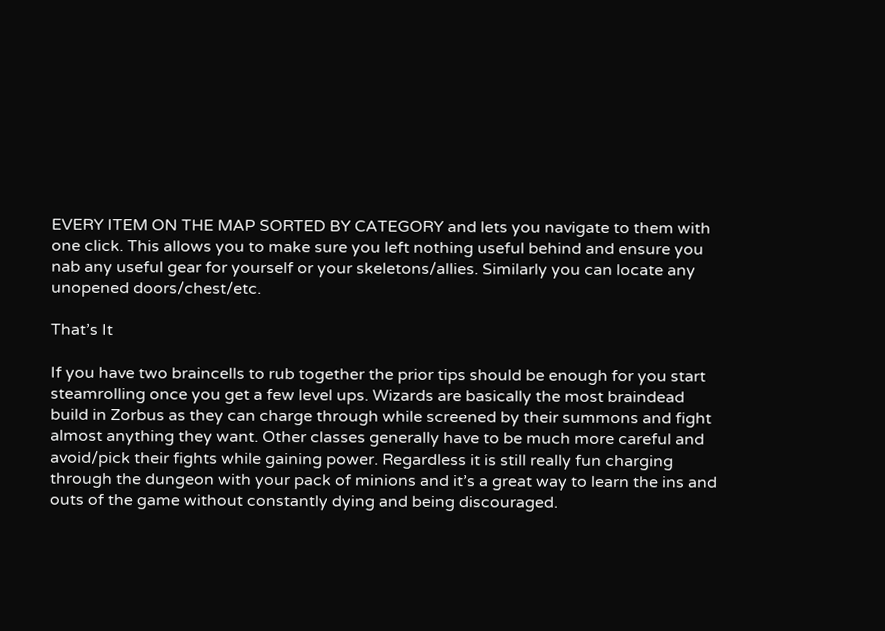EVERY ITEM ON THE MAP SORTED BY CATEGORY and lets you navigate to them with one click. This allows you to make sure you left nothing useful behind and ensure you nab any useful gear for yourself or your skeletons/allies. Similarly you can locate any unopened doors/chest/etc.

That’s It

If you have two braincells to rub together the prior tips should be enough for you start steamrolling once you get a few level ups. Wizards are basically the most braindead build in Zorbus as they can charge through while screened by their summons and fight almost anything they want. Other classes generally have to be much more careful and avoid/pick their fights while gaining power. Regardless it is still really fun charging through the dungeon with your pack of minions and it’s a great way to learn the ins and outs of the game without constantly dying and being discouraged.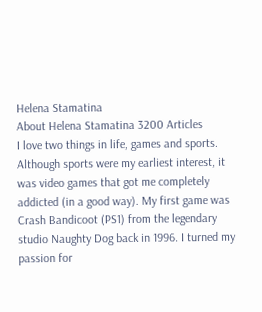Helena Stamatina
About Helena Stamatina 3200 Articles
I love two things in life, games and sports. Although sports were my earliest interest, it was video games that got me completely addicted (in a good way). My first game was Crash Bandicoot (PS1) from the legendary studio Naughty Dog back in 1996. I turned my passion for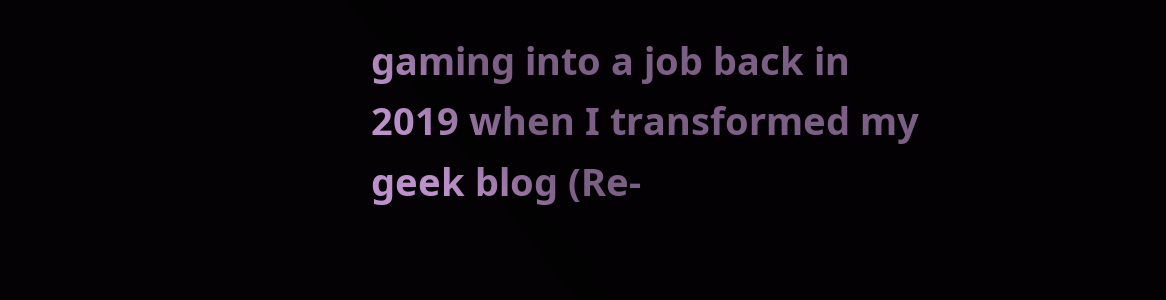gaming into a job back in 2019 when I transformed my geek blog (Re-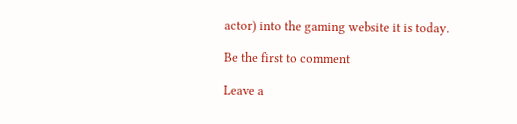actor) into the gaming website it is today.

Be the first to comment

Leave a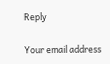Reply

Your email address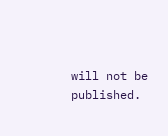will not be published.